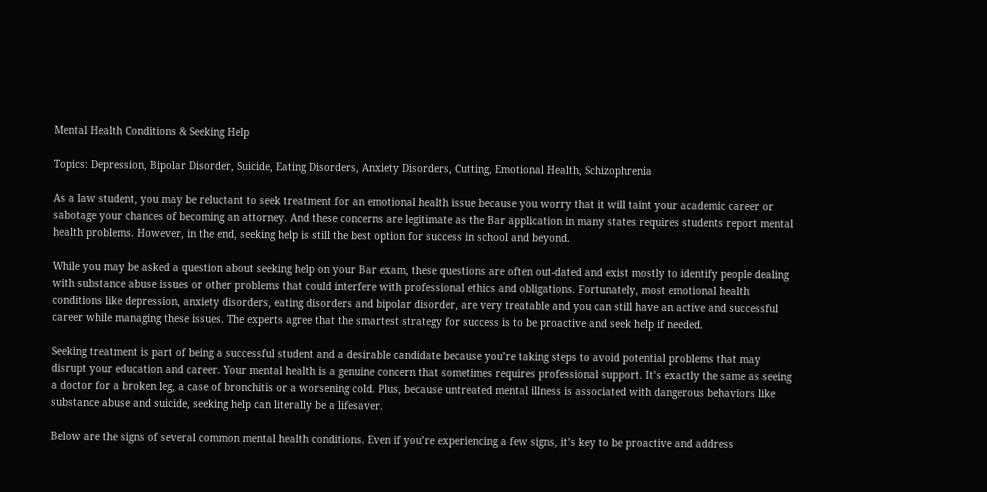Mental Health Conditions & Seeking Help

Topics: Depression, Bipolar Disorder, Suicide, Eating Disorders, Anxiety Disorders, Cutting, Emotional Health, Schizophrenia

As a law student, you may be reluctant to seek treatment for an emotional health issue because you worry that it will taint your academic career or sabotage your chances of becoming an attorney. And these concerns are legitimate as the Bar application in many states requires students report mental health problems. However, in the end, seeking help is still the best option for success in school and beyond.

While you may be asked a question about seeking help on your Bar exam, these questions are often out-dated and exist mostly to identify people dealing with substance abuse issues or other problems that could interfere with professional ethics and obligations. Fortunately, most emotional health conditions like depression, anxiety disorders, eating disorders and bipolar disorder, are very treatable and you can still have an active and successful career while managing these issues. The experts agree that the smartest strategy for success is to be proactive and seek help if needed.

Seeking treatment is part of being a successful student and a desirable candidate because you’re taking steps to avoid potential problems that may disrupt your education and career. Your mental health is a genuine concern that sometimes requires professional support. It’s exactly the same as seeing a doctor for a broken leg, a case of bronchitis or a worsening cold. Plus, because untreated mental illness is associated with dangerous behaviors like substance abuse and suicide, seeking help can literally be a lifesaver.

Below are the signs of several common mental health conditions. Even if you’re experiencing a few signs, it’s key to be proactive and address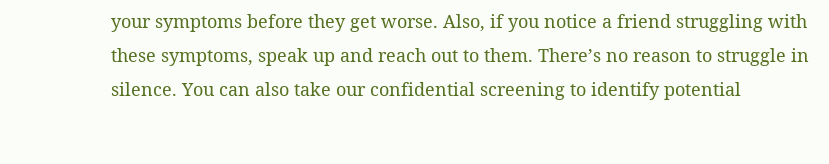your symptoms before they get worse. Also, if you notice a friend struggling with these symptoms, speak up and reach out to them. There’s no reason to struggle in silence. You can also take our confidential screening to identify potential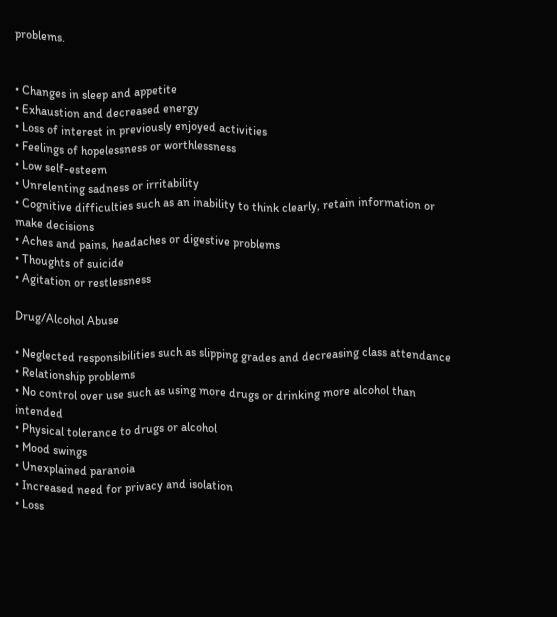problems.


• Changes in sleep and appetite
• Exhaustion and decreased energy
• Loss of interest in previously enjoyed activities
• Feelings of hopelessness or worthlessness
• Low self-esteem
• Unrelenting sadness or irritability
• Cognitive difficulties such as an inability to think clearly, retain information or make decisions
• Aches and pains, headaches or digestive problems
• Thoughts of suicide
• Agitation or restlessness

Drug/Alcohol Abuse

• Neglected responsibilities such as slipping grades and decreasing class attendance
• Relationship problems
• No control over use such as using more drugs or drinking more alcohol than intended
• Physical tolerance to drugs or alcohol
• Mood swings
• Unexplained paranoia
• Increased need for privacy and isolation
• Loss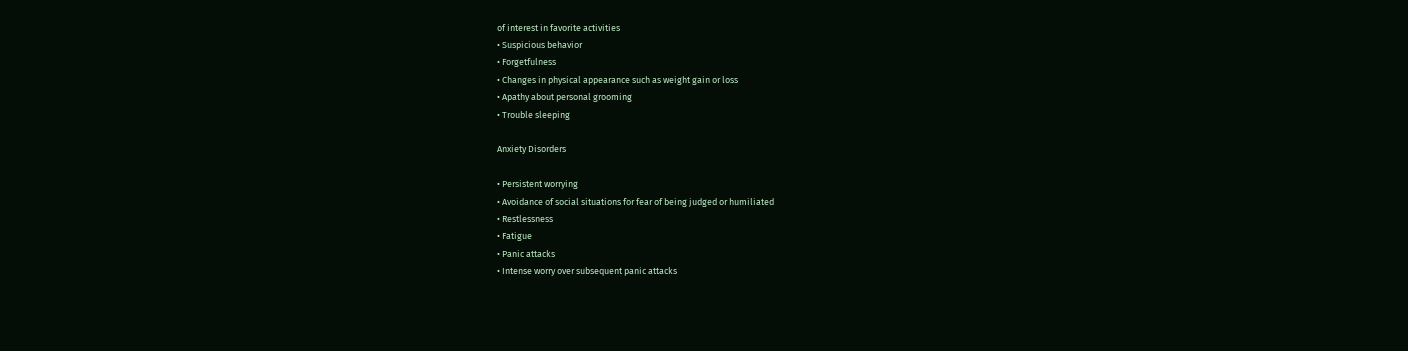of interest in favorite activities
• Suspicious behavior
• Forgetfulness
• Changes in physical appearance such as weight gain or loss
• Apathy about personal grooming
• Trouble sleeping

Anxiety Disorders

• Persistent worrying
• Avoidance of social situations for fear of being judged or humiliated
• Restlessness
• Fatigue
• Panic attacks
• Intense worry over subsequent panic attacks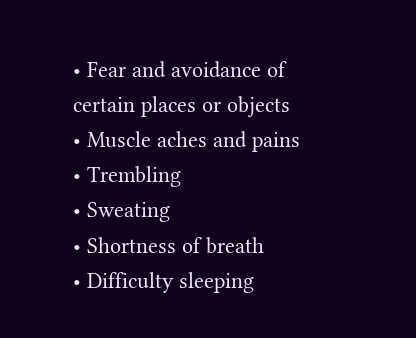• Fear and avoidance of certain places or objects
• Muscle aches and pains
• Trembling
• Sweating
• Shortness of breath
• Difficulty sleeping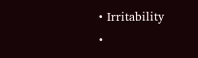• Irritability
•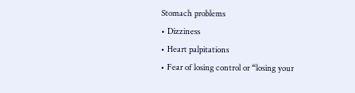Stomach problems
• Dizziness
• Heart palpitations
• Fear of losing control or “losing your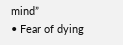mind”
• Fear of dying